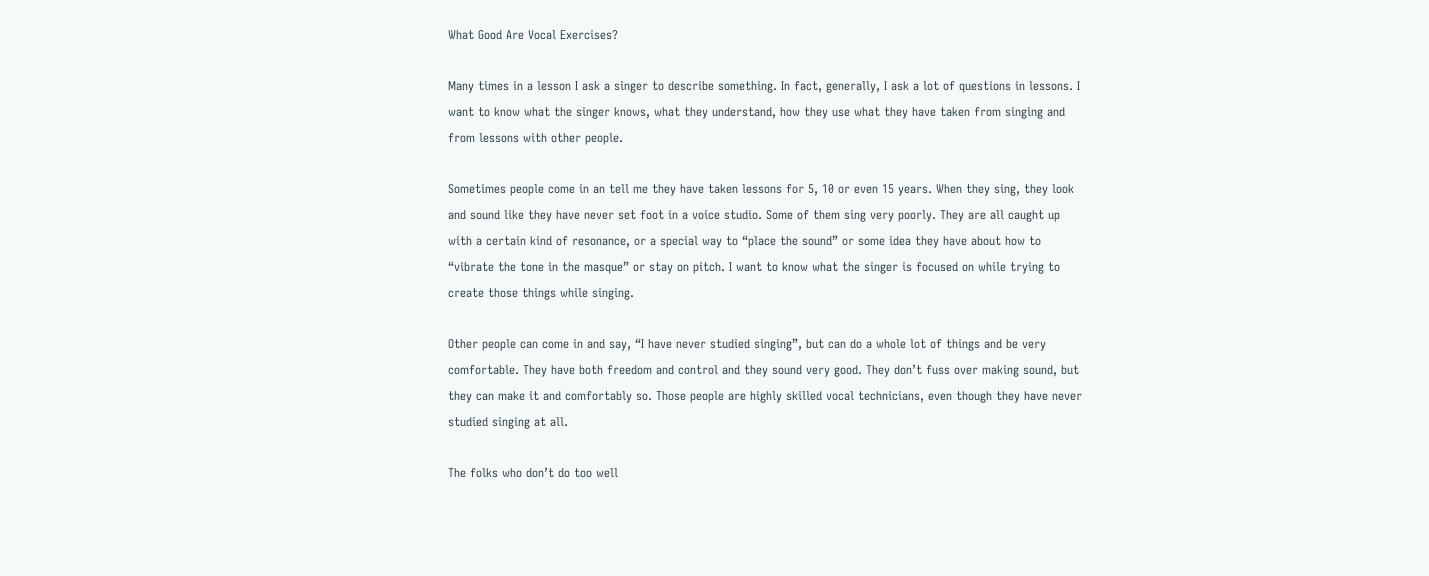What Good Are Vocal Exercises?

Many times in a lesson I ask a singer to describe something. In fact, generally, I ask a lot of questions in lessons. I want to know what the singer knows, what they understand, how they use what they have taken from singing and from lessons with other people.

Sometimes people come in an tell me they have taken lessons for 5, 10 or even 15 years. When they sing, they look and sound like they have never set foot in a voice studio. Some of them sing very poorly. They are all caught up with a certain kind of resonance, or a special way to “place the sound” or some idea they have about how to “vibrate the tone in the masque” or stay on pitch. I want to know what the singer is focused on while trying to create those things while singing.

Other people can come in and say, “I have never studied singing”, but can do a whole lot of things and be very comfortable. They have both freedom and control and they sound very good. They don’t fuss over making sound, but they can make it and comfortably so. Those people are highly skilled vocal technicians, even though they have never studied singing at all.

The folks who don’t do too well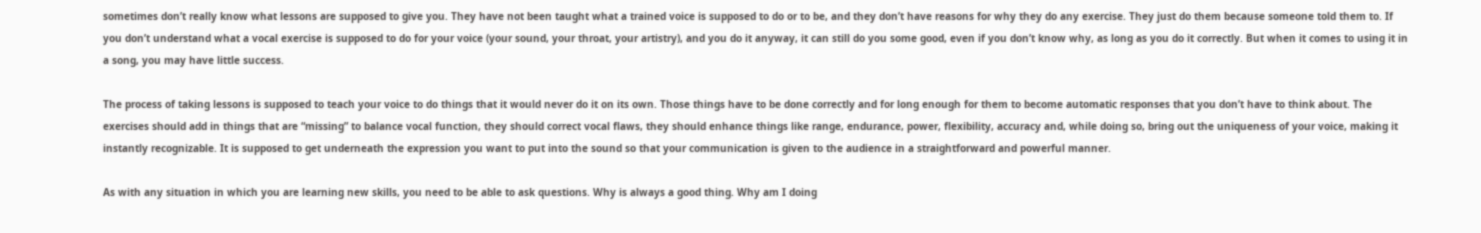sometimes don’t really know what lessons are supposed to give you. They have not been taught what a trained voice is supposed to do or to be, and they don’t have reasons for why they do any exercise. They just do them because someone told them to. If you don’t understand what a vocal exercise is supposed to do for your voice (your sound, your throat, your artistry), and you do it anyway, it can still do you some good, even if you don’t know why, as long as you do it correctly. But when it comes to using it in a song, you may have little success.

The process of taking lessons is supposed to teach your voice to do things that it would never do it on its own. Those things have to be done correctly and for long enough for them to become automatic responses that you don’t have to think about. The exercises should add in things that are “missing” to balance vocal function, they should correct vocal flaws, they should enhance things like range, endurance, power, flexibility, accuracy and, while doing so, bring out the uniqueness of your voice, making it instantly recognizable. It is supposed to get underneath the expression you want to put into the sound so that your communication is given to the audience in a straightforward and powerful manner.

As with any situation in which you are learning new skills, you need to be able to ask questions. Why is always a good thing. Why am I doing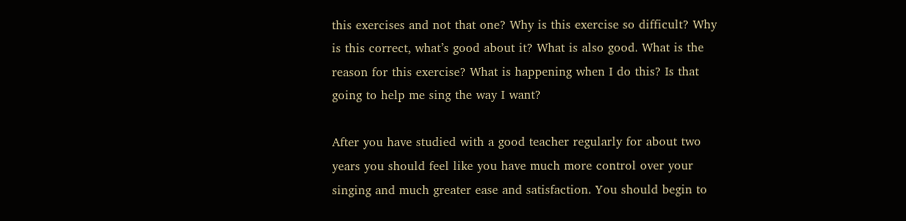this exercises and not that one? Why is this exercise so difficult? Why is this correct, what’s good about it? What is also good. What is the reason for this exercise? What is happening when I do this? Is that going to help me sing the way I want?

After you have studied with a good teacher regularly for about two years you should feel like you have much more control over your singing and much greater ease and satisfaction. You should begin to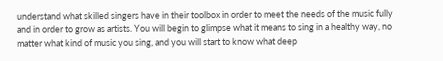understand what skilled singers have in their toolbox in order to meet the needs of the music fully and in order to grow as artists. You will begin to glimpse what it means to sing in a healthy way, no matter what kind of music you sing, and you will start to know what deep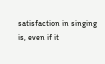satisfaction in singing is, even if it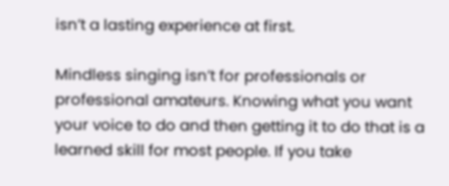isn’t a lasting experience at first.

Mindless singing isn’t for professionals or professional amateurs. Knowing what you want your voice to do and then getting it to do that is a learned skill for most people. If you take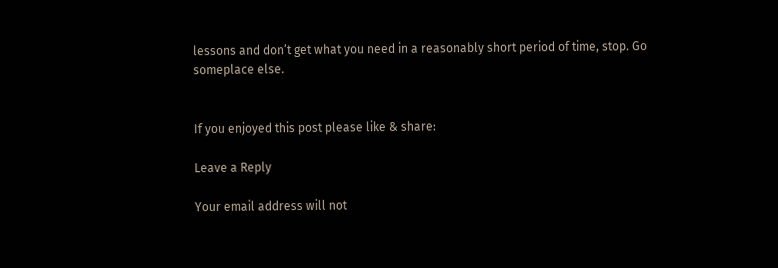lessons and don’t get what you need in a reasonably short period of time, stop. Go someplace else.


If you enjoyed this post please like & share:

Leave a Reply

Your email address will not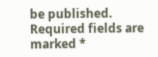be published. Required fields are marked *